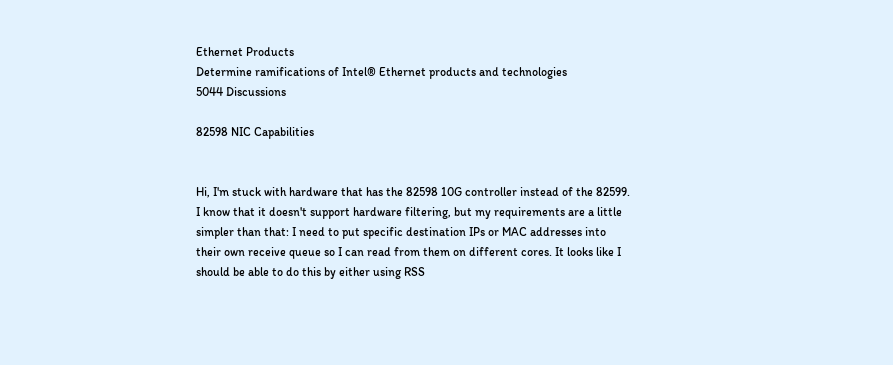Ethernet Products
Determine ramifications of Intel® Ethernet products and technologies
5044 Discussions

82598 NIC Capabilities


Hi, I'm stuck with hardware that has the 82598 10G controller instead of the 82599. I know that it doesn't support hardware filtering, but my requirements are a little simpler than that: I need to put specific destination IPs or MAC addresses into their own receive queue so I can read from them on different cores. It looks like I should be able to do this by either using RSS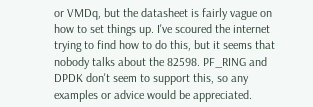or VMDq, but the datasheet is fairly vague on how to set things up. I've scoured the internet trying to find how to do this, but it seems that nobody talks about the 82598. PF_RING and DPDK don't seem to support this, so any examples or advice would be appreciated.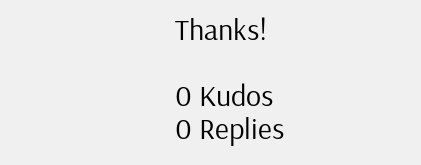Thanks!

0 Kudos
0 Replies